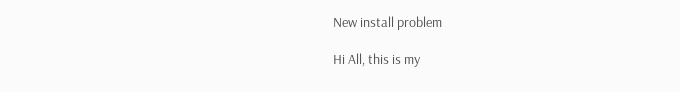New install problem

Hi All, this is my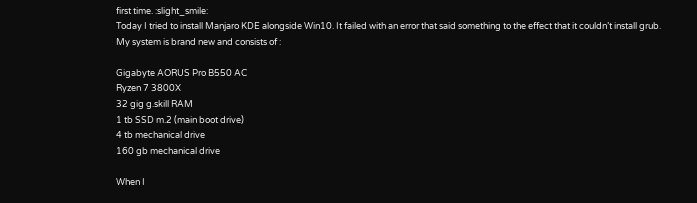first time. :slight_smile:
Today I tried to install Manjaro KDE alongside Win10. It failed with an error that said something to the effect that it couldn’t install grub. My system is brand new and consists of :

Gigabyte AORUS Pro B550 AC
Ryzen 7 3800X
32 gig g.skill RAM
1 tb SSD m.2 (main boot drive)
4 tb mechanical drive
160 gb mechanical drive

When I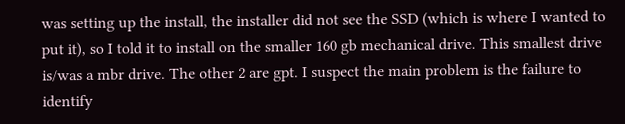was setting up the install, the installer did not see the SSD (which is where I wanted to put it), so I told it to install on the smaller 160 gb mechanical drive. This smallest drive is/was a mbr drive. The other 2 are gpt. I suspect the main problem is the failure to identify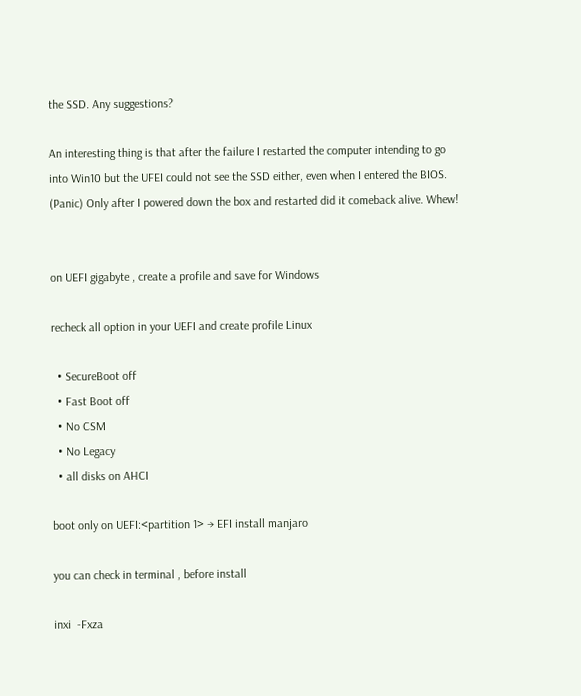the SSD. Any suggestions?

An interesting thing is that after the failure I restarted the computer intending to go into Win10 but the UFEI could not see the SSD either, even when I entered the BIOS. (Panic) Only after I powered down the box and restarted did it comeback alive. Whew!


on UEFI gigabyte , create a profile and save for Windows

recheck all option in your UEFI and create profile Linux

  • SecureBoot off
  • Fast Boot off
  • No CSM
  • No Legacy
  • all disks on AHCI

boot only on UEFI:<partition 1> → EFI install manjaro

you can check in terminal , before install

inxi  -Fxza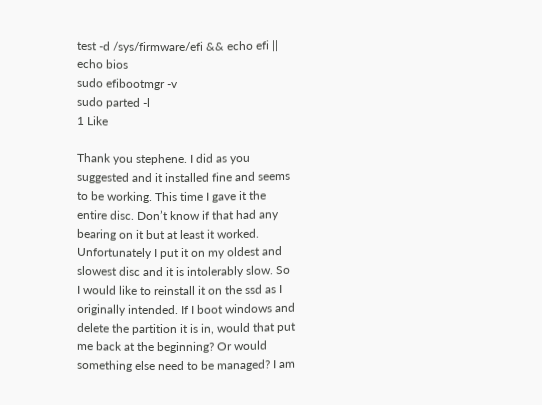test -d /sys/firmware/efi && echo efi || echo bios
sudo efibootmgr -v
sudo parted -l
1 Like

Thank you stephene. I did as you suggested and it installed fine and seems to be working. This time I gave it the entire disc. Don’t know if that had any bearing on it but at least it worked. Unfortunately I put it on my oldest and slowest disc and it is intolerably slow. So I would like to reinstall it on the ssd as I originally intended. If I boot windows and delete the partition it is in, would that put me back at the beginning? Or would something else need to be managed? I am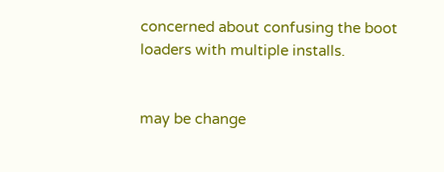concerned about confusing the boot loaders with multiple installs.


may be change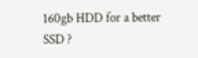160gb HDD for a better SSD ?